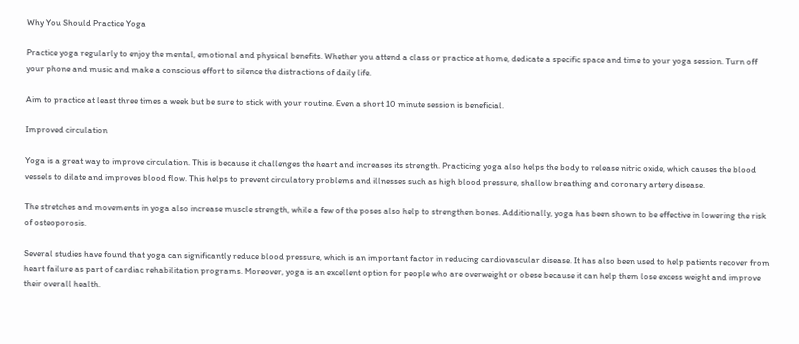Why You Should Practice Yoga

Practice yoga regularly to enjoy the mental, emotional and physical benefits. Whether you attend a class or practice at home, dedicate a specific space and time to your yoga session. Turn off your phone and music and make a conscious effort to silence the distractions of daily life.

Aim to practice at least three times a week but be sure to stick with your routine. Even a short 10 minute session is beneficial.

Improved circulation

Yoga is a great way to improve circulation. This is because it challenges the heart and increases its strength. Practicing yoga also helps the body to release nitric oxide, which causes the blood vessels to dilate and improves blood flow. This helps to prevent circulatory problems and illnesses such as high blood pressure, shallow breathing and coronary artery disease.

The stretches and movements in yoga also increase muscle strength, while a few of the poses also help to strengthen bones. Additionally, yoga has been shown to be effective in lowering the risk of osteoporosis.

Several studies have found that yoga can significantly reduce blood pressure, which is an important factor in reducing cardiovascular disease. It has also been used to help patients recover from heart failure as part of cardiac rehabilitation programs. Moreover, yoga is an excellent option for people who are overweight or obese because it can help them lose excess weight and improve their overall health.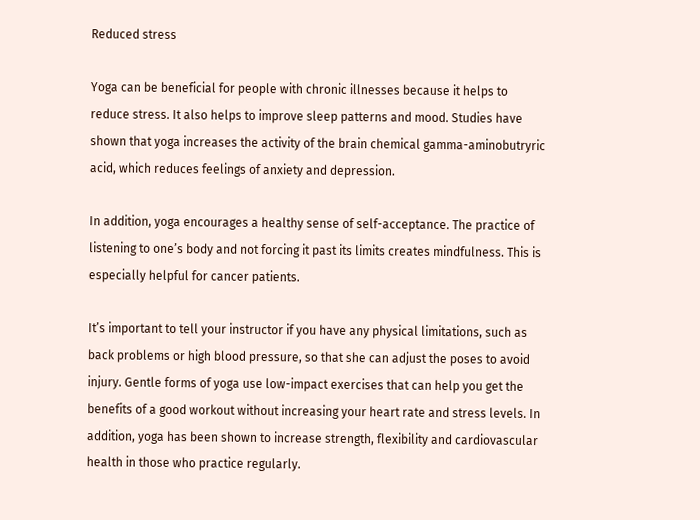Reduced stress

Yoga can be beneficial for people with chronic illnesses because it helps to reduce stress. It also helps to improve sleep patterns and mood. Studies have shown that yoga increases the activity of the brain chemical gamma-aminobutryric acid, which reduces feelings of anxiety and depression.

In addition, yoga encourages a healthy sense of self-acceptance. The practice of listening to one’s body and not forcing it past its limits creates mindfulness. This is especially helpful for cancer patients.

It’s important to tell your instructor if you have any physical limitations, such as back problems or high blood pressure, so that she can adjust the poses to avoid injury. Gentle forms of yoga use low-impact exercises that can help you get the benefits of a good workout without increasing your heart rate and stress levels. In addition, yoga has been shown to increase strength, flexibility and cardiovascular health in those who practice regularly.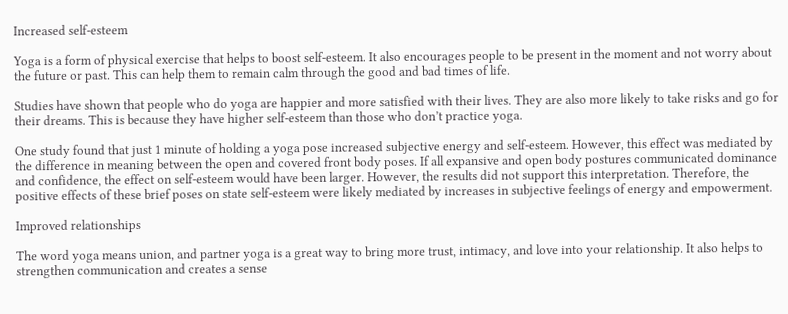Increased self-esteem

Yoga is a form of physical exercise that helps to boost self-esteem. It also encourages people to be present in the moment and not worry about the future or past. This can help them to remain calm through the good and bad times of life.

Studies have shown that people who do yoga are happier and more satisfied with their lives. They are also more likely to take risks and go for their dreams. This is because they have higher self-esteem than those who don’t practice yoga.

One study found that just 1 minute of holding a yoga pose increased subjective energy and self-esteem. However, this effect was mediated by the difference in meaning between the open and covered front body poses. If all expansive and open body postures communicated dominance and confidence, the effect on self-esteem would have been larger. However, the results did not support this interpretation. Therefore, the positive effects of these brief poses on state self-esteem were likely mediated by increases in subjective feelings of energy and empowerment.

Improved relationships

The word yoga means union, and partner yoga is a great way to bring more trust, intimacy, and love into your relationship. It also helps to strengthen communication and creates a sense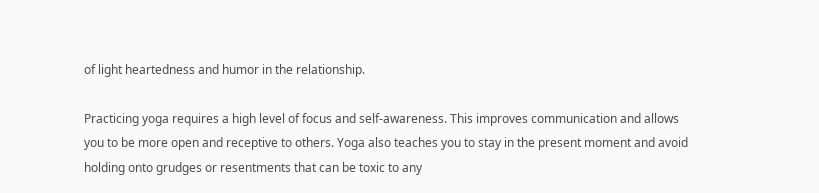of light heartedness and humor in the relationship.

Practicing yoga requires a high level of focus and self-awareness. This improves communication and allows you to be more open and receptive to others. Yoga also teaches you to stay in the present moment and avoid holding onto grudges or resentments that can be toxic to any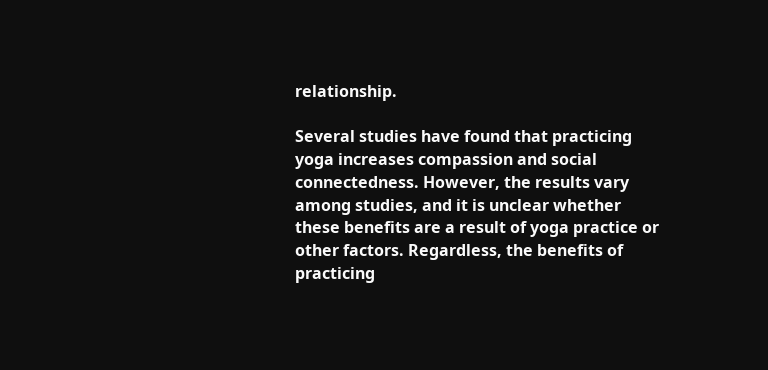relationship.

Several studies have found that practicing yoga increases compassion and social connectedness. However, the results vary among studies, and it is unclear whether these benefits are a result of yoga practice or other factors. Regardless, the benefits of practicing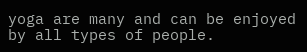yoga are many and can be enjoyed by all types of people.